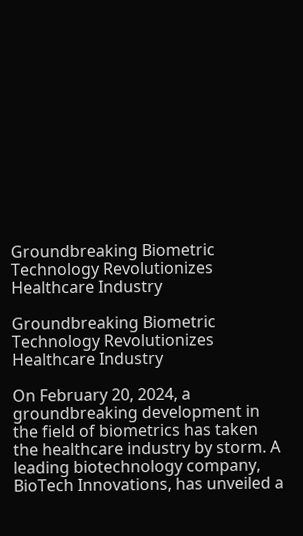Groundbreaking Biometric Technology Revolutionizes Healthcare Industry

Groundbreaking Biometric Technology Revolutionizes Healthcare Industry

On February 20, 2024, a groundbreaking development in the field of biometrics has taken the healthcare industry by storm. A leading biotechnology company, BioTech Innovations, has unveiled a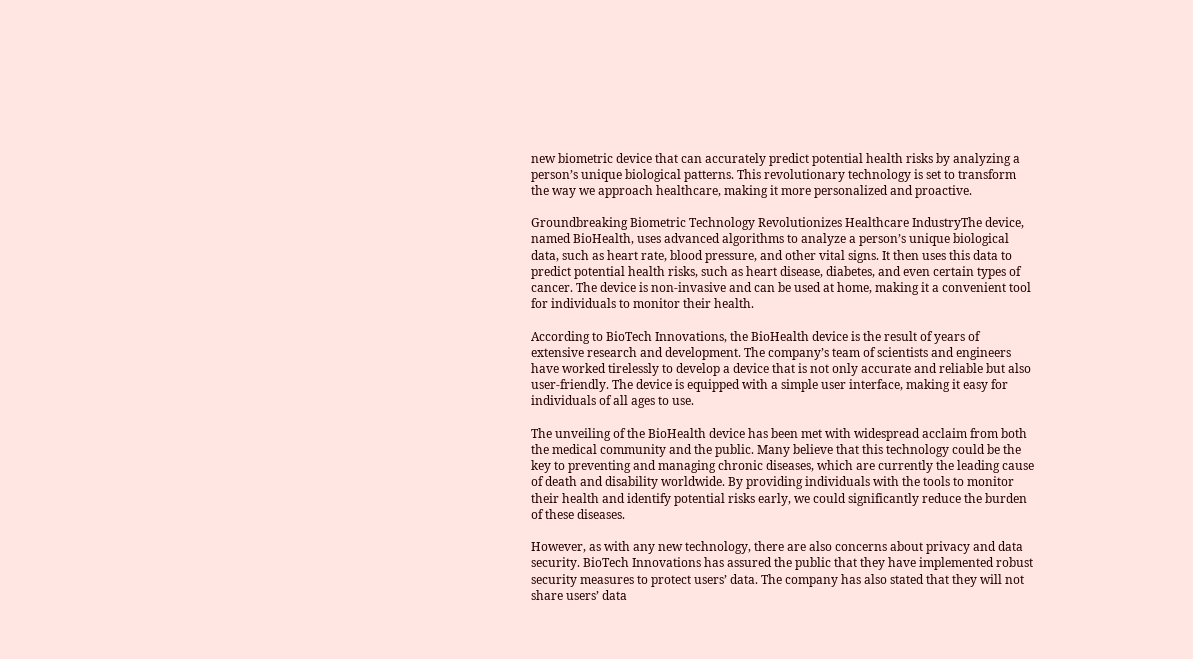new biometric device that can accurately predict potential health risks by analyzing a person’s unique biological patterns. This revolutionary technology is set to transform the way we approach healthcare, making it more personalized and proactive.

Groundbreaking Biometric Technology Revolutionizes Healthcare IndustryThe device, named BioHealth, uses advanced algorithms to analyze a person’s unique biological data, such as heart rate, blood pressure, and other vital signs. It then uses this data to predict potential health risks, such as heart disease, diabetes, and even certain types of cancer. The device is non-invasive and can be used at home, making it a convenient tool for individuals to monitor their health.

According to BioTech Innovations, the BioHealth device is the result of years of extensive research and development. The company’s team of scientists and engineers have worked tirelessly to develop a device that is not only accurate and reliable but also user-friendly. The device is equipped with a simple user interface, making it easy for individuals of all ages to use.

The unveiling of the BioHealth device has been met with widespread acclaim from both the medical community and the public. Many believe that this technology could be the key to preventing and managing chronic diseases, which are currently the leading cause of death and disability worldwide. By providing individuals with the tools to monitor their health and identify potential risks early, we could significantly reduce the burden of these diseases.

However, as with any new technology, there are also concerns about privacy and data security. BioTech Innovations has assured the public that they have implemented robust security measures to protect users’ data. The company has also stated that they will not share users’ data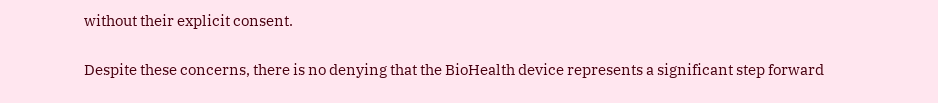without their explicit consent.

Despite these concerns, there is no denying that the BioHealth device represents a significant step forward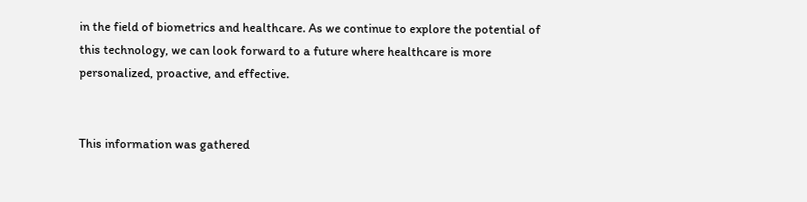in the field of biometrics and healthcare. As we continue to explore the potential of this technology, we can look forward to a future where healthcare is more personalized, proactive, and effective.


This information was gathered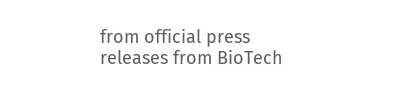from official press releases from BioTech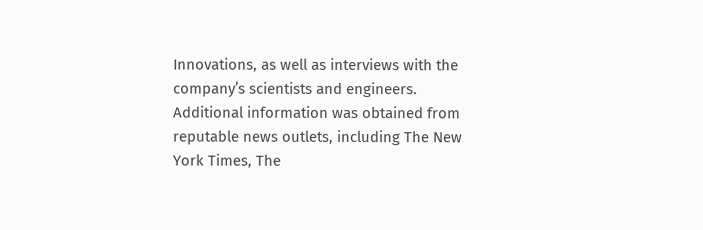Innovations, as well as interviews with the company’s scientists and engineers. Additional information was obtained from reputable news outlets, including The New York Times, The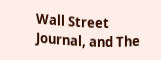Wall Street Journal, and The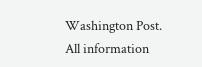Washington Post. All information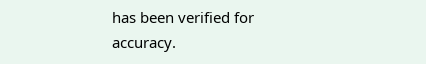has been verified for accuracy.